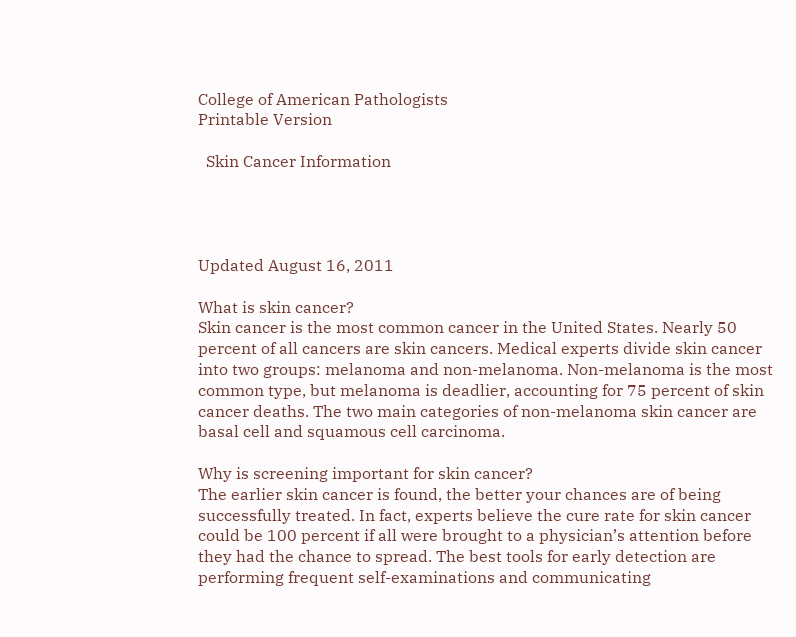College of American Pathologists
Printable Version

  Skin Cancer Information




Updated August 16, 2011

What is skin cancer?
Skin cancer is the most common cancer in the United States. Nearly 50 percent of all cancers are skin cancers. Medical experts divide skin cancer into two groups: melanoma and non-melanoma. Non-melanoma is the most common type, but melanoma is deadlier, accounting for 75 percent of skin cancer deaths. The two main categories of non-melanoma skin cancer are basal cell and squamous cell carcinoma.

Why is screening important for skin cancer?
The earlier skin cancer is found, the better your chances are of being successfully treated. In fact, experts believe the cure rate for skin cancer could be 100 percent if all were brought to a physician’s attention before they had the chance to spread. The best tools for early detection are performing frequent self-examinations and communicating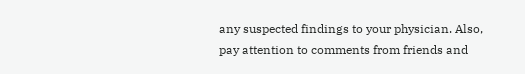any suspected findings to your physician. Also, pay attention to comments from friends and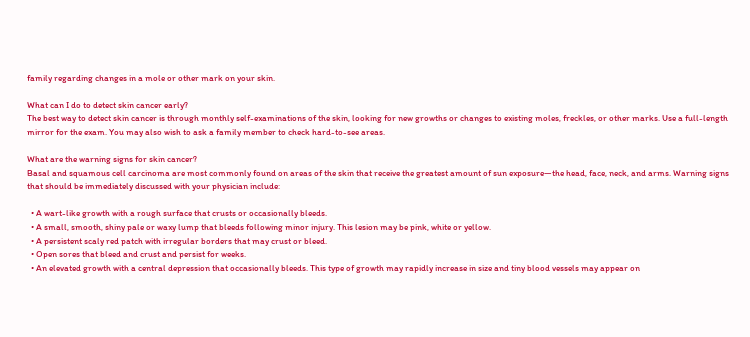family regarding changes in a mole or other mark on your skin.

What can I do to detect skin cancer early?
The best way to detect skin cancer is through monthly self-examinations of the skin, looking for new growths or changes to existing moles, freckles, or other marks. Use a full-length mirror for the exam. You may also wish to ask a family member to check hard-to-see areas.

What are the warning signs for skin cancer?
Basal and squamous cell carcinoma are most commonly found on areas of the skin that receive the greatest amount of sun exposure—the head, face, neck, and arms. Warning signs that should be immediately discussed with your physician include:

  • A wart-like growth with a rough surface that crusts or occasionally bleeds.
  • A small, smooth, shiny pale or waxy lump that bleeds following minor injury. This lesion may be pink, white or yellow.
  • A persistent scaly red patch with irregular borders that may crust or bleed.
  • Open sores that bleed and crust and persist for weeks.
  • An elevated growth with a central depression that occasionally bleeds. This type of growth may rapidly increase in size and tiny blood vessels may appear on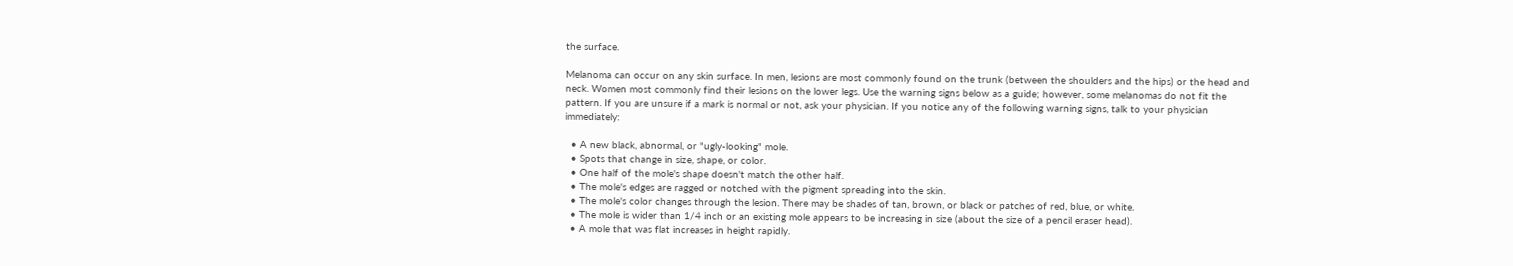the surface.

Melanoma can occur on any skin surface. In men, lesions are most commonly found on the trunk (between the shoulders and the hips) or the head and neck. Women most commonly find their lesions on the lower legs. Use the warning signs below as a guide; however, some melanomas do not fit the pattern. If you are unsure if a mark is normal or not, ask your physician. If you notice any of the following warning signs, talk to your physician immediately:

  • A new black, abnormal, or "ugly-looking" mole.
  • Spots that change in size, shape, or color.
  • One half of the mole's shape doesn't match the other half.
  • The mole's edges are ragged or notched with the pigment spreading into the skin.
  • The mole's color changes through the lesion. There may be shades of tan, brown, or black or patches of red, blue, or white.
  • The mole is wider than 1/4 inch or an existing mole appears to be increasing in size (about the size of a pencil eraser head).
  • A mole that was flat increases in height rapidly.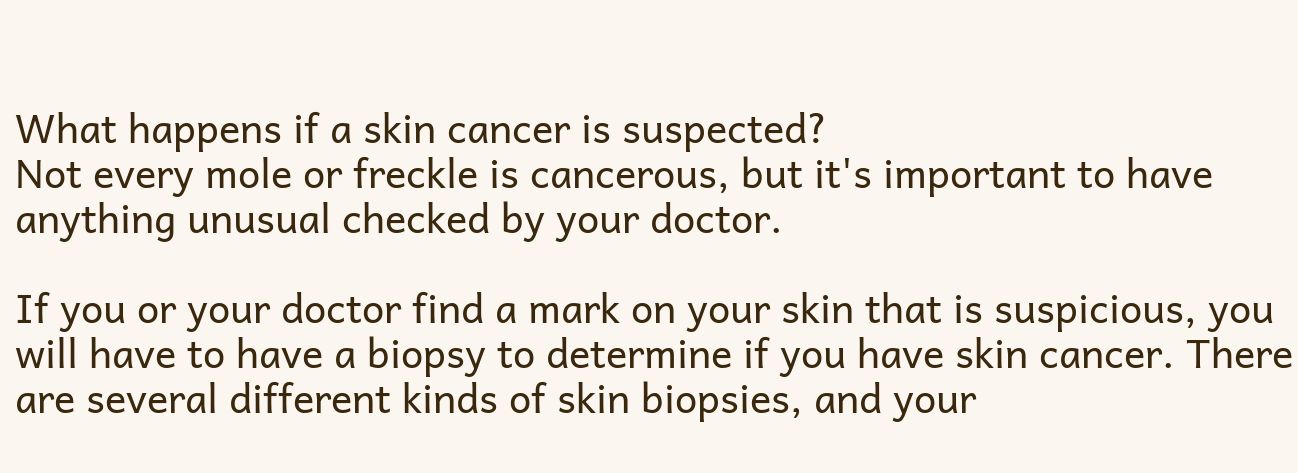What happens if a skin cancer is suspected?
Not every mole or freckle is cancerous, but it's important to have anything unusual checked by your doctor.

If you or your doctor find a mark on your skin that is suspicious, you will have to have a biopsy to determine if you have skin cancer. There are several different kinds of skin biopsies, and your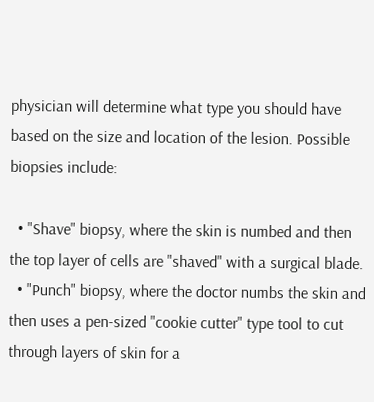physician will determine what type you should have based on the size and location of the lesion. Possible biopsies include:

  • "Shave" biopsy, where the skin is numbed and then the top layer of cells are "shaved" with a surgical blade.
  • "Punch" biopsy, where the doctor numbs the skin and then uses a pen-sized "cookie cutter" type tool to cut through layers of skin for a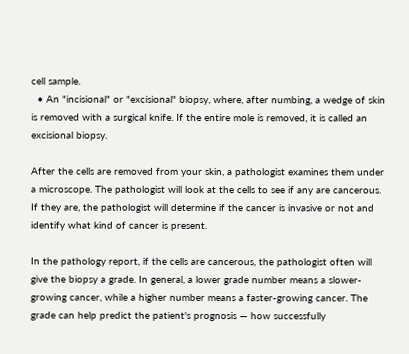cell sample.
  • An "incisional" or "excisional" biopsy, where, after numbing, a wedge of skin is removed with a surgical knife. If the entire mole is removed, it is called an excisional biopsy.

After the cells are removed from your skin, a pathologist examines them under a microscope. The pathologist will look at the cells to see if any are cancerous. If they are, the pathologist will determine if the cancer is invasive or not and identify what kind of cancer is present.

In the pathology report, if the cells are cancerous, the pathologist often will give the biopsy a grade. In general, a lower grade number means a slower-growing cancer, while a higher number means a faster-growing cancer. The grade can help predict the patient's prognosis — how successfully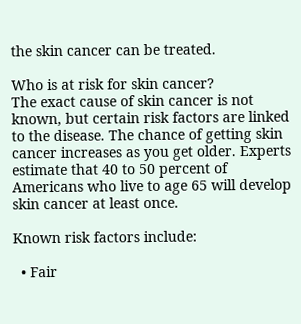the skin cancer can be treated.

Who is at risk for skin cancer?
The exact cause of skin cancer is not known, but certain risk factors are linked to the disease. The chance of getting skin cancer increases as you get older. Experts estimate that 40 to 50 percent of Americans who live to age 65 will develop skin cancer at least once.

Known risk factors include:

  • Fair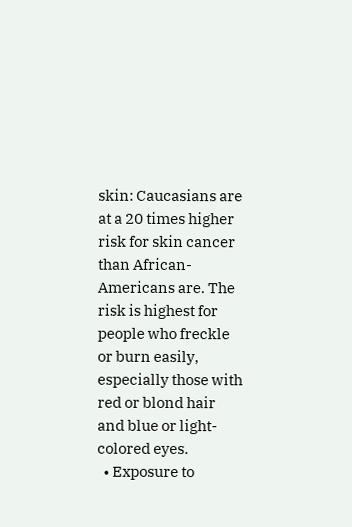skin: Caucasians are at a 20 times higher risk for skin cancer than African-Americans are. The risk is highest for people who freckle or burn easily, especially those with red or blond hair and blue or light-colored eyes.
  • Exposure to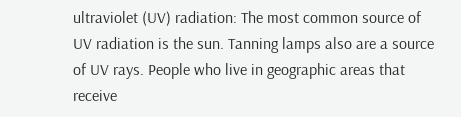ultraviolet (UV) radiation: The most common source of UV radiation is the sun. Tanning lamps also are a source of UV rays. People who live in geographic areas that receive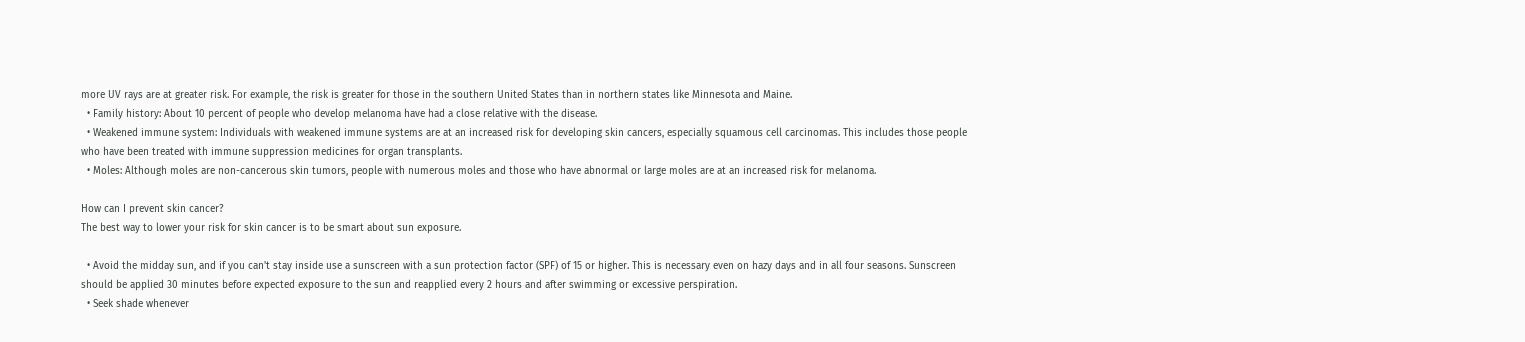more UV rays are at greater risk. For example, the risk is greater for those in the southern United States than in northern states like Minnesota and Maine.
  • Family history: About 10 percent of people who develop melanoma have had a close relative with the disease.
  • Weakened immune system: Individuals with weakened immune systems are at an increased risk for developing skin cancers, especially squamous cell carcinomas. This includes those people who have been treated with immune suppression medicines for organ transplants.
  • Moles: Although moles are non-cancerous skin tumors, people with numerous moles and those who have abnormal or large moles are at an increased risk for melanoma.

How can I prevent skin cancer?
The best way to lower your risk for skin cancer is to be smart about sun exposure.

  • Avoid the midday sun, and if you can't stay inside use a sunscreen with a sun protection factor (SPF) of 15 or higher. This is necessary even on hazy days and in all four seasons. Sunscreen should be applied 30 minutes before expected exposure to the sun and reapplied every 2 hours and after swimming or excessive perspiration.
  • Seek shade whenever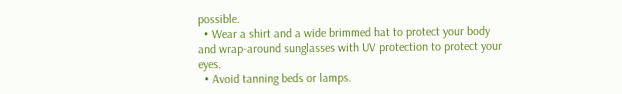possible.
  • Wear a shirt and a wide brimmed hat to protect your body and wrap-around sunglasses with UV protection to protect your eyes.
  • Avoid tanning beds or lamps.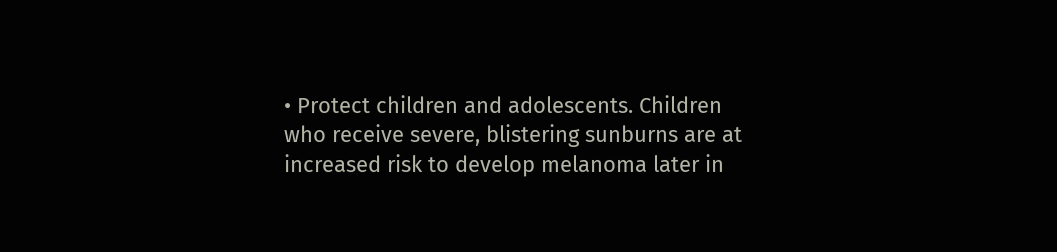• Protect children and adolescents. Children who receive severe, blistering sunburns are at increased risk to develop melanoma later in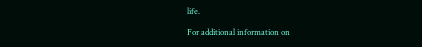life.

For additional information on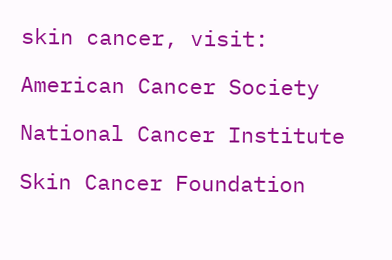skin cancer, visit:

American Cancer Society

National Cancer Institute

Skin Cancer Foundation